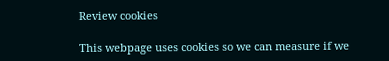Review cookies

This webpage uses cookies so we can measure if we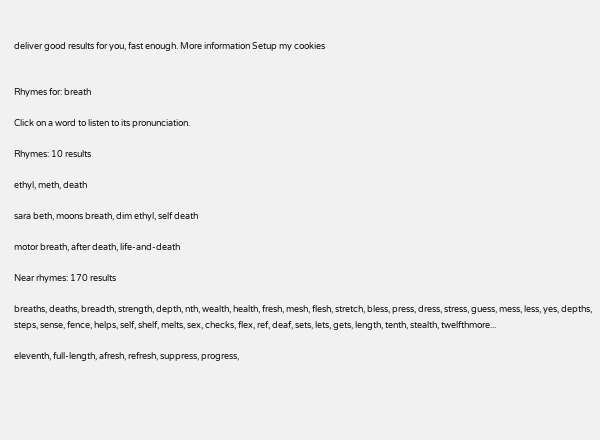deliver good results for you, fast enough. More information Setup my cookies


Rhymes for: breath

Click on a word to listen to its pronunciation.

Rhymes: 10 results

ethyl, meth, death

sara beth, moons breath, dim ethyl, self death

motor breath, after death, life-and-death

Near rhymes: 170 results

breaths, deaths, breadth, strength, depth, nth, wealth, health, fresh, mesh, flesh, stretch, bless, press, dress, stress, guess, mess, less, yes, depths, steps, sense, fence, helps, self, shelf, melts, sex, checks, flex, ref, deaf, sets, lets, gets, length, tenth, stealth, twelfthmore...

eleventh, full-length, afresh, refresh, suppress, progress,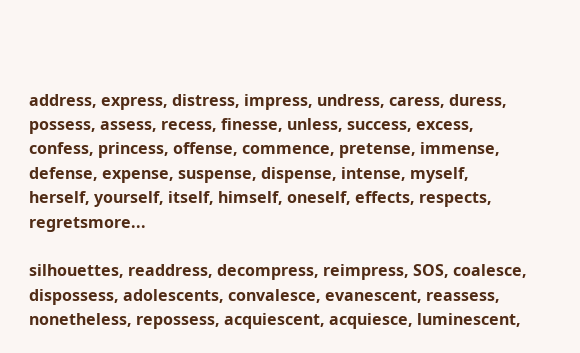address, express, distress, impress, undress, caress, duress, possess, assess, recess, finesse, unless, success, excess, confess, princess, offense, commence, pretense, immense, defense, expense, suspense, dispense, intense, myself, herself, yourself, itself, himself, oneself, effects, respects, regretsmore...

silhouettes, readdress, decompress, reimpress, SOS, coalesce, dispossess, adolescents, convalesce, evanescent, reassess, nonetheless, repossess, acquiescent, acquiesce, luminescent,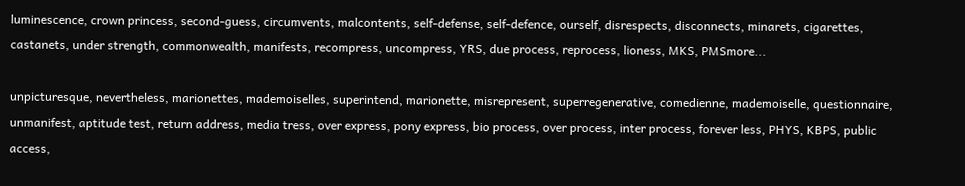luminescence, crown princess, second-guess, circumvents, malcontents, self-defense, self-defence, ourself, disrespects, disconnects, minarets, cigarettes, castanets, under strength, commonwealth, manifests, recompress, uncompress, YRS, due process, reprocess, lioness, MKS, PMSmore...

unpicturesque, nevertheless, marionettes, mademoiselles, superintend, marionette, misrepresent, superregenerative, comedienne, mademoiselle, questionnaire, unmanifest, aptitude test, return address, media tress, over express, pony express, bio process, over process, inter process, forever less, PHYS, KBPS, public access,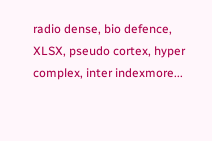radio dense, bio defence, XLSX, pseudo cortex, hyper complex, inter indexmore...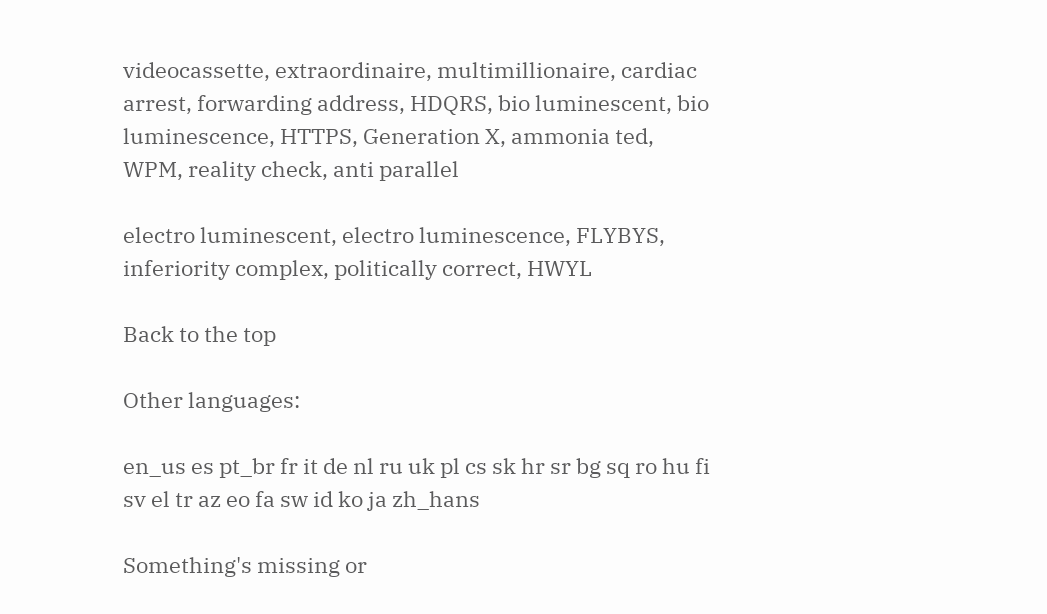videocassette, extraordinaire, multimillionaire, cardiac arrest, forwarding address, HDQRS, bio luminescent, bio luminescence, HTTPS, Generation X, ammonia ted, WPM, reality check, anti parallel

electro luminescent, electro luminescence, FLYBYS, inferiority complex, politically correct, HWYL

Back to the top

Other languages:

en_us es pt_br fr it de nl ru uk pl cs sk hr sr bg sq ro hu fi sv el tr az eo fa sw id ko ja zh_hans

Something's missing or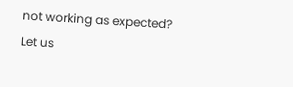not working as expected?
Let us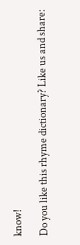know!

Do you like this rhyme dictionary? Like us and share: